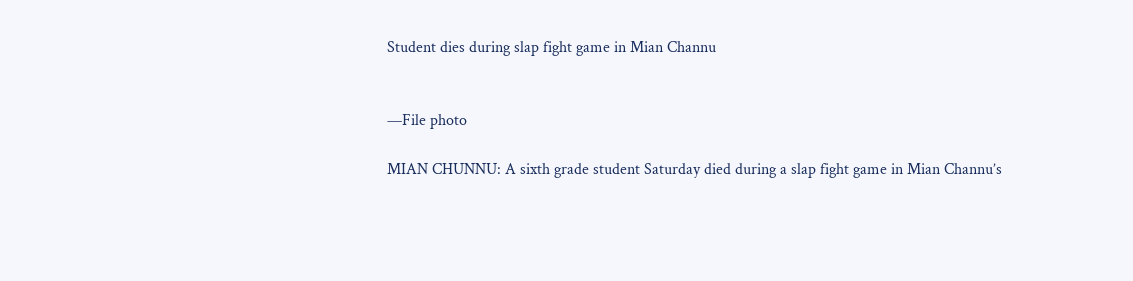Student dies during slap fight game in Mian Channu


—File photo

MIAN CHUNNU: A sixth grade student Saturday died during a slap fight game in Mian Channu’s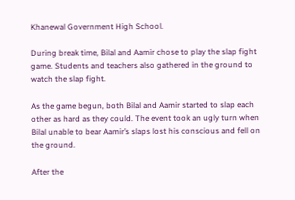Khanewal Government High School.

During break time, Bilal and Aamir chose to play the slap fight game. Students and teachers also gathered in the ground to watch the slap fight.

As the game begun, both Bilal and Aamir started to slap each other as hard as they could. The event took an ugly turn when Bilal unable to bear Aamir’s slaps lost his conscious and fell on the ground.

After the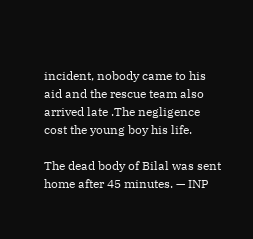incident, nobody came to his aid and the rescue team also arrived late .The negligence cost the young boy his life.

The dead body of Bilal was sent home after 45 minutes. — INP